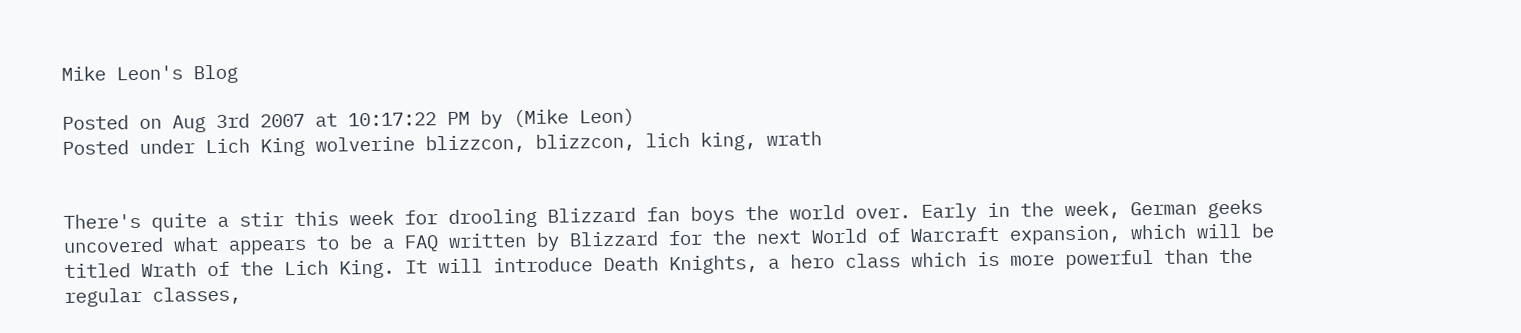Mike Leon's Blog

Posted on Aug 3rd 2007 at 10:17:22 PM by (Mike Leon)
Posted under Lich King wolverine blizzcon, blizzcon, lich king, wrath


There's quite a stir this week for drooling Blizzard fan boys the world over. Early in the week, German geeks uncovered what appears to be a FAQ written by Blizzard for the next World of Warcraft expansion, which will be titled Wrath of the Lich King. It will introduce Death Knights, a hero class which is more powerful than the regular classes,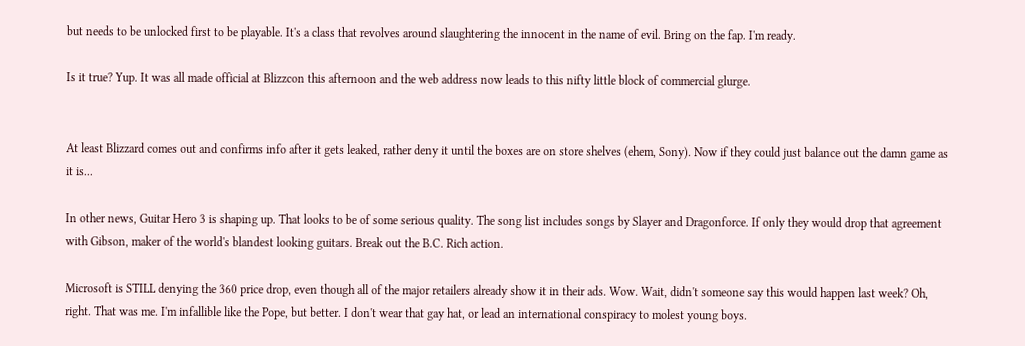but needs to be unlocked first to be playable. It's a class that revolves around slaughtering the innocent in the name of evil. Bring on the fap. I'm ready.

Is it true? Yup. It was all made official at Blizzcon this afternoon and the web address now leads to this nifty little block of commercial glurge.


At least Blizzard comes out and confirms info after it gets leaked, rather deny it until the boxes are on store shelves (ehem, Sony). Now if they could just balance out the damn game as it is...

In other news, Guitar Hero 3 is shaping up. That looks to be of some serious quality. The song list includes songs by Slayer and Dragonforce. If only they would drop that agreement with Gibson, maker of the world's blandest looking guitars. Break out the B.C. Rich action.

Microsoft is STILL denying the 360 price drop, even though all of the major retailers already show it in their ads. Wow. Wait, didn't someone say this would happen last week? Oh, right. That was me. I'm infallible like the Pope, but better. I don't wear that gay hat, or lead an international conspiracy to molest young boys.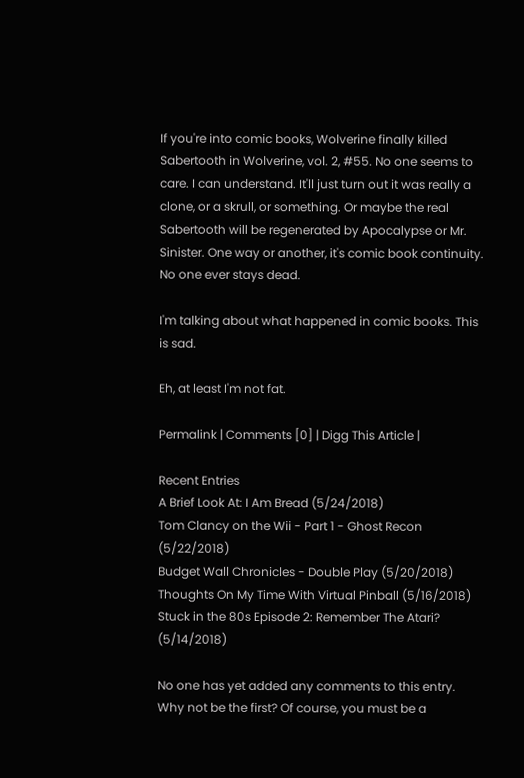If you're into comic books, Wolverine finally killed Sabertooth in Wolverine, vol. 2, #55. No one seems to care. I can understand. It'll just turn out it was really a clone, or a skrull, or something. Or maybe the real Sabertooth will be regenerated by Apocalypse or Mr. Sinister. One way or another, it's comic book continuity. No one ever stays dead.

I'm talking about what happened in comic books. This is sad.

Eh, at least I'm not fat.

Permalink | Comments [0] | Digg This Article |

Recent Entries
A Brief Look At: I Am Bread (5/24/2018)
Tom Clancy on the Wii - Part 1 - Ghost Recon (5/22/2018)
Budget Wall Chronicles - Double Play (5/20/2018)
Thoughts On My Time With Virtual Pinball (5/16/2018)
Stuck in the 80s Episode 2: Remember The Atari? (5/14/2018)

No one has yet added any comments to this entry. Why not be the first? Of course, you must be a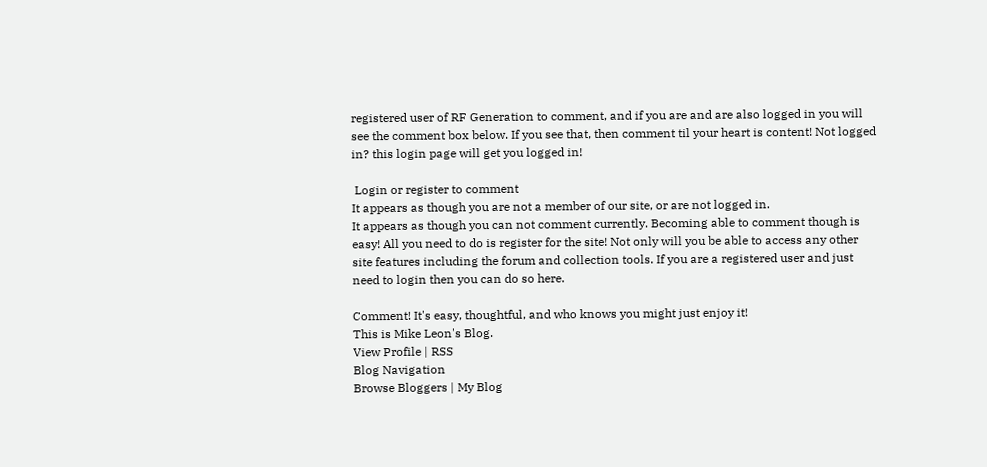registered user of RF Generation to comment, and if you are and are also logged in you will see the comment box below. If you see that, then comment til your heart is content! Not logged in? this login page will get you logged in!

 Login or register to comment
It appears as though you are not a member of our site, or are not logged in.
It appears as though you can not comment currently. Becoming able to comment though is easy! All you need to do is register for the site! Not only will you be able to access any other site features including the forum and collection tools. If you are a registered user and just need to login then you can do so here.

Comment! It's easy, thoughtful, and who knows you might just enjoy it!
This is Mike Leon's Blog.
View Profile | RSS
Blog Navigation
Browse Bloggers | My Blog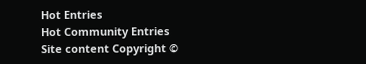Hot Entries
Hot Community Entries
Site content Copyright ©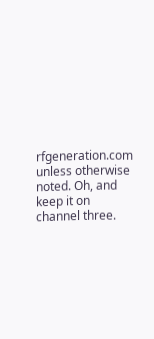rfgeneration.com unless otherwise noted. Oh, and keep it on channel three.